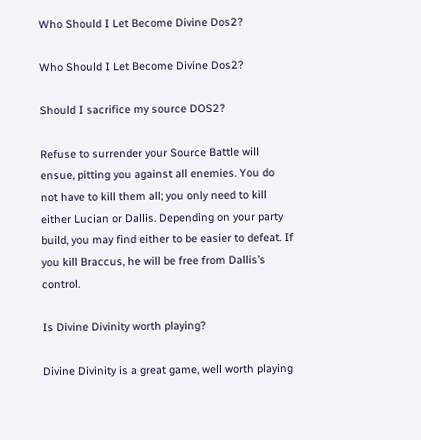Who Should I Let Become Divine Dos2?

Who Should I Let Become Divine Dos2?

Should I sacrifice my source DOS2?

Refuse to surrender your Source Battle will ensue, pitting you against all enemies. You do not have to kill them all; you only need to kill either Lucian or Dallis. Depending on your party build, you may find either to be easier to defeat. If you kill Braccus, he will be free from Dallis’s control.

Is Divine Divinity worth playing?

Divine Divinity is a great game, well worth playing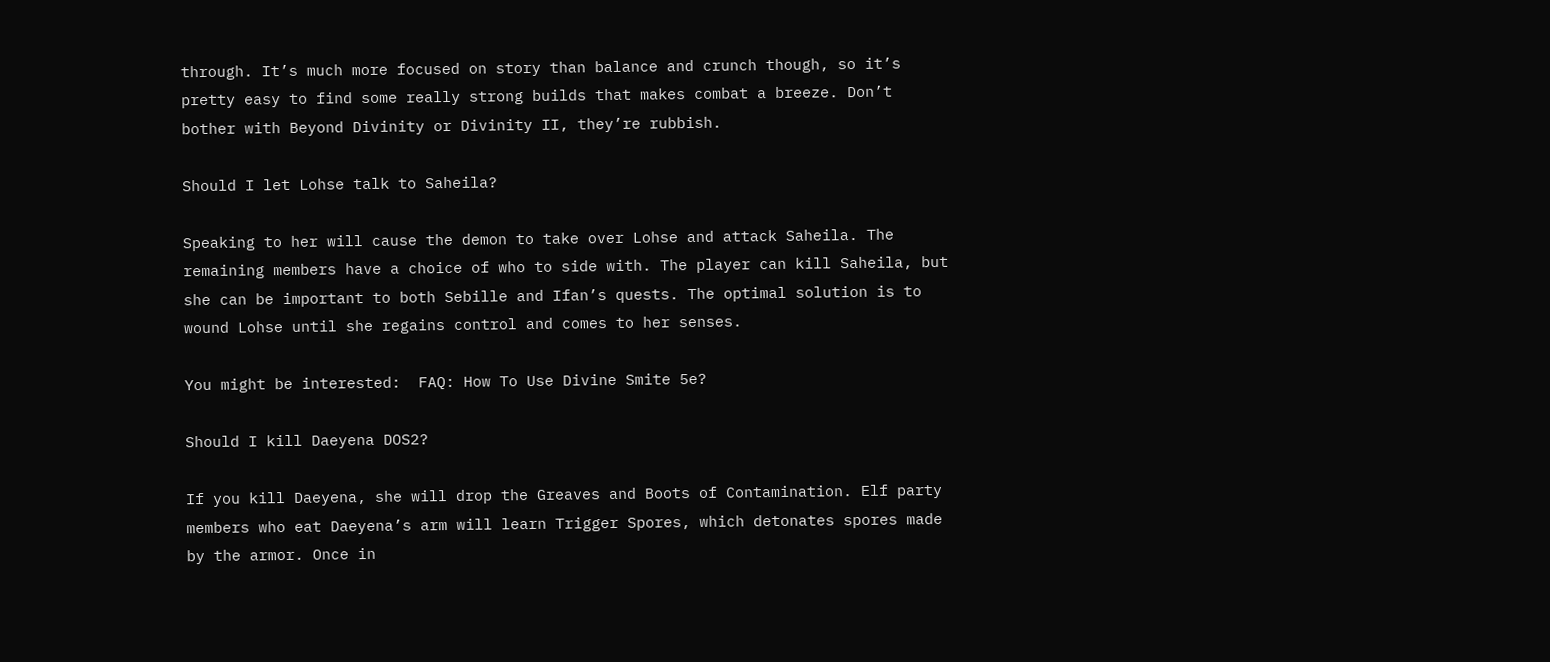through. It’s much more focused on story than balance and crunch though, so it’s pretty easy to find some really strong builds that makes combat a breeze. Don’t bother with Beyond Divinity or Divinity II, they’re rubbish.

Should I let Lohse talk to Saheila?

Speaking to her will cause the demon to take over Lohse and attack Saheila. The remaining members have a choice of who to side with. The player can kill Saheila, but she can be important to both Sebille and Ifan’s quests. The optimal solution is to wound Lohse until she regains control and comes to her senses.

You might be interested:  FAQ: How To Use Divine Smite 5e?

Should I kill Daeyena DOS2?

If you kill Daeyena, she will drop the Greaves and Boots of Contamination. Elf party members who eat Daeyena’s arm will learn Trigger Spores, which detonates spores made by the armor. Once in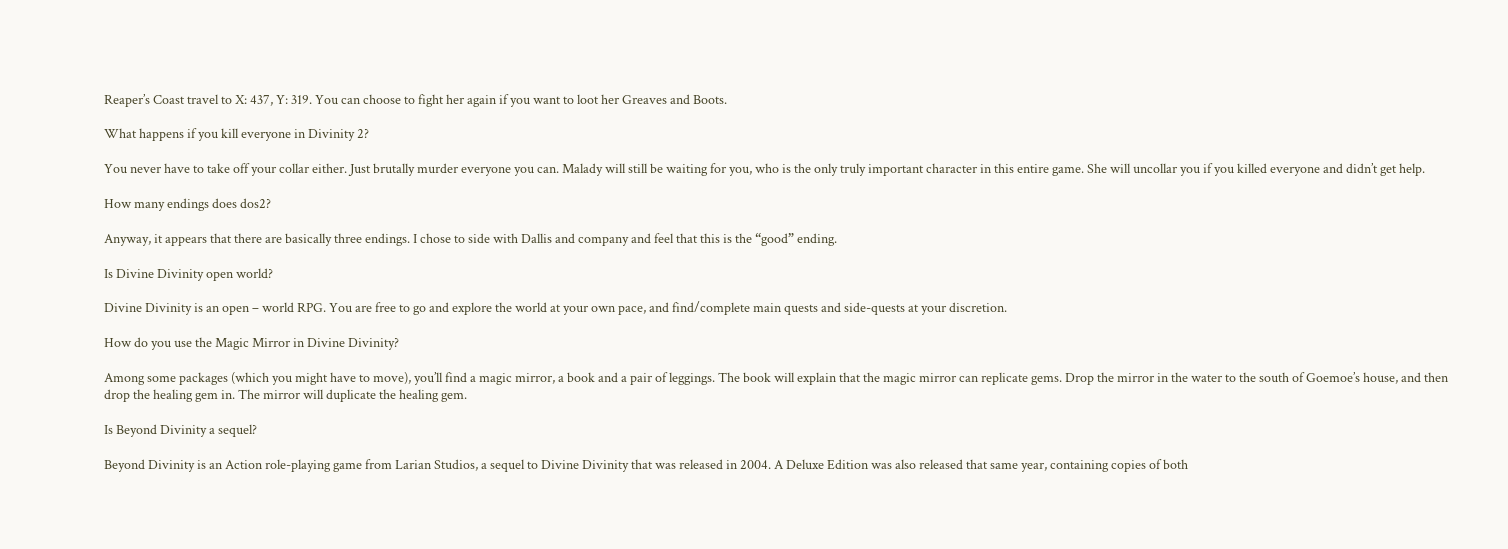Reaper’s Coast travel to X: 437, Y: 319. You can choose to fight her again if you want to loot her Greaves and Boots.

What happens if you kill everyone in Divinity 2?

You never have to take off your collar either. Just brutally murder everyone you can. Malady will still be waiting for you, who is the only truly important character in this entire game. She will uncollar you if you killed everyone and didn’t get help.

How many endings does dos2?

Anyway, it appears that there are basically three endings. I chose to side with Dallis and company and feel that this is the “good” ending.

Is Divine Divinity open world?

Divine Divinity is an open – world RPG. You are free to go and explore the world at your own pace, and find/complete main quests and side-quests at your discretion.

How do you use the Magic Mirror in Divine Divinity?

Among some packages (which you might have to move), you’ll find a magic mirror, a book and a pair of leggings. The book will explain that the magic mirror can replicate gems. Drop the mirror in the water to the south of Goemoe’s house, and then drop the healing gem in. The mirror will duplicate the healing gem.

Is Beyond Divinity a sequel?

Beyond Divinity is an Action role-playing game from Larian Studios, a sequel to Divine Divinity that was released in 2004. A Deluxe Edition was also released that same year, containing copies of both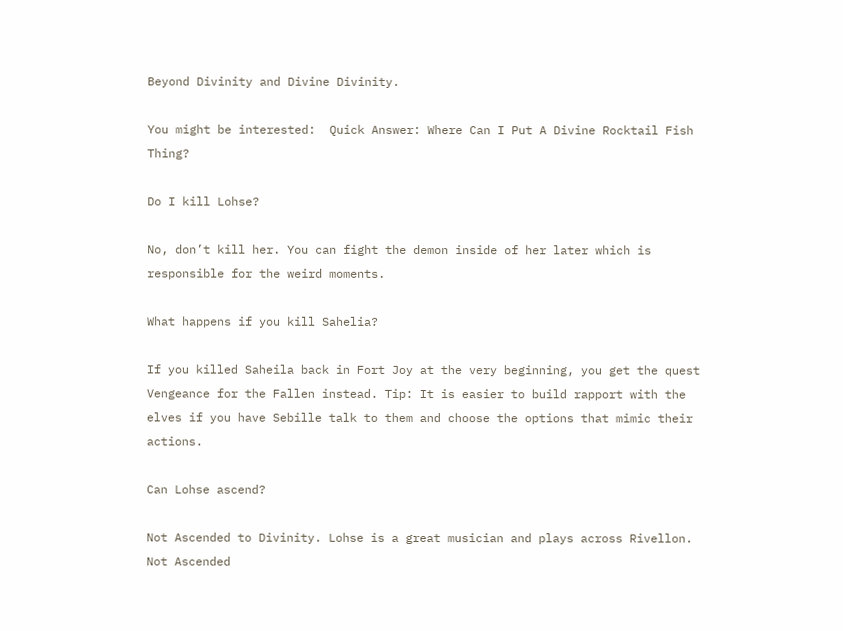Beyond Divinity and Divine Divinity.

You might be interested:  Quick Answer: Where Can I Put A Divine Rocktail Fish Thing?

Do I kill Lohse?

No, don’t kill her. You can fight the demon inside of her later which is responsible for the weird moments.

What happens if you kill Sahelia?

If you killed Saheila back in Fort Joy at the very beginning, you get the quest Vengeance for the Fallen instead. Tip: It is easier to build rapport with the elves if you have Sebille talk to them and choose the options that mimic their actions.

Can Lohse ascend?

Not Ascended to Divinity. Lohse is a great musician and plays across Rivellon. Not Ascended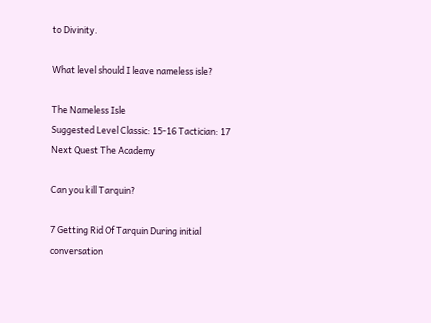to Divinity.

What level should I leave nameless isle?

The Nameless Isle
Suggested Level Classic: 15-16 Tactician: 17
Next Quest The Academy

Can you kill Tarquin?

7 Getting Rid Of Tarquin During initial conversation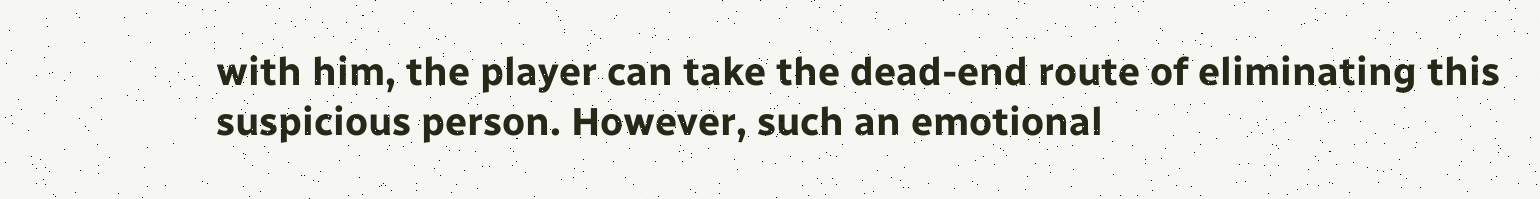with him, the player can take the dead-end route of eliminating this suspicious person. However, such an emotional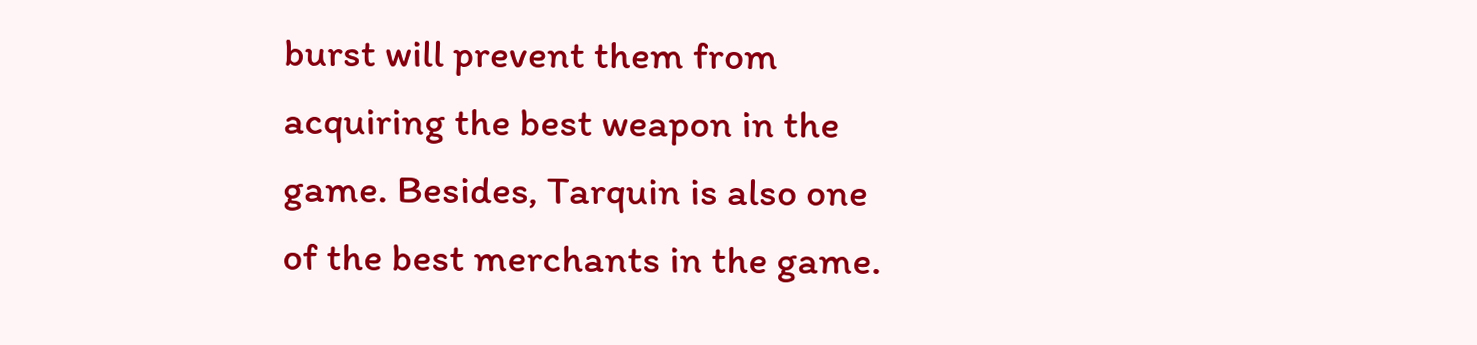burst will prevent them from acquiring the best weapon in the game. Besides, Tarquin is also one of the best merchants in the game.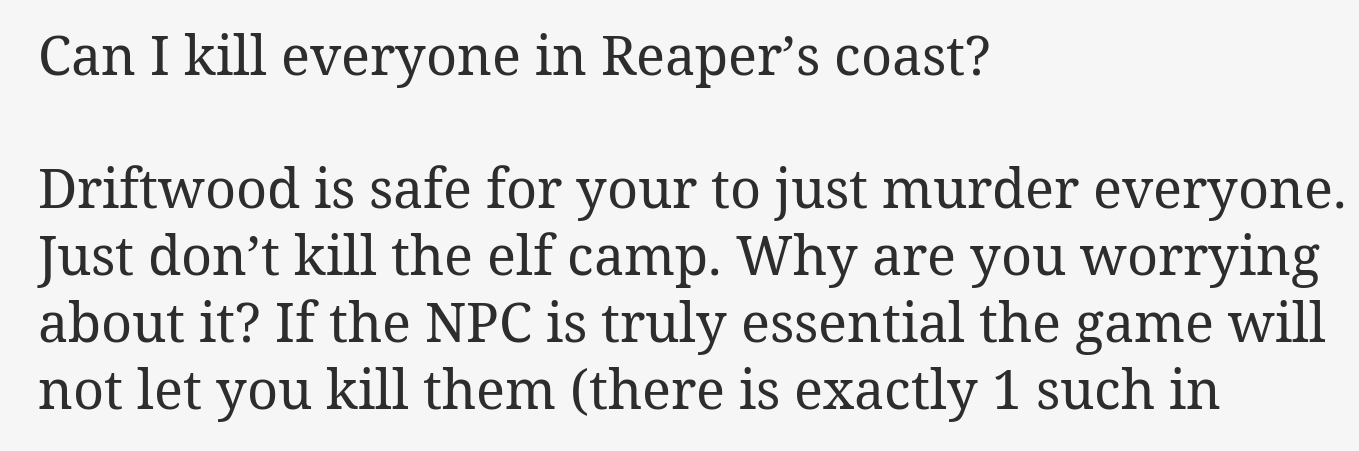Can I kill everyone in Reaper’s coast?

Driftwood is safe for your to just murder everyone. Just don’t kill the elf camp. Why are you worrying about it? If the NPC is truly essential the game will not let you kill them (there is exactly 1 such in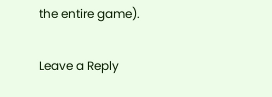the entire game).

Leave a Reply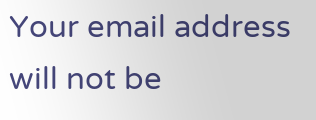Your email address will not be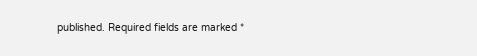published. Required fields are marked *